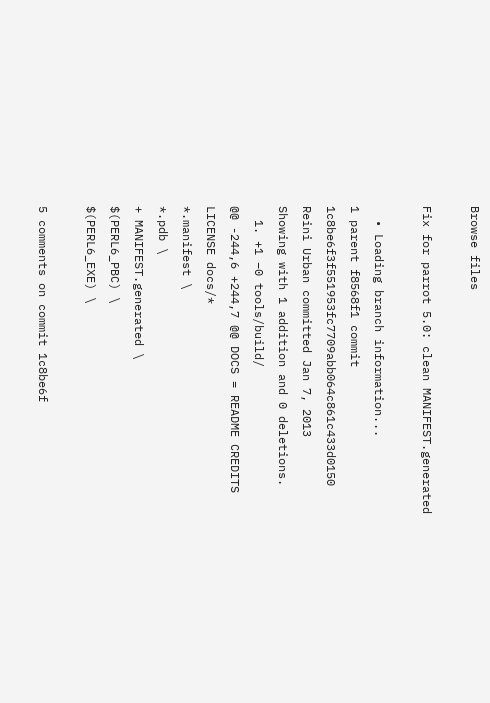Browse files

Fix for parrot 5.0: clean MANIFEST.generated

  • Loading branch information...
1 parent f8568f1 commit 1c8be6f3f551953fc7709abb064c861c433d0150 Reini Urban committed Jan 7, 2013
Showing with 1 addition and 0 deletions.
  1. +1 −0 tools/build/
@@ -244,6 +244,7 @@ DOCS = README CREDITS LICENSE docs/*
*.manifest \
*.pdb \
+ MANIFEST.generated \
$(PERL6_PBC) \
$(PERL6_EXE) \

5 comments on commit 1c8be6f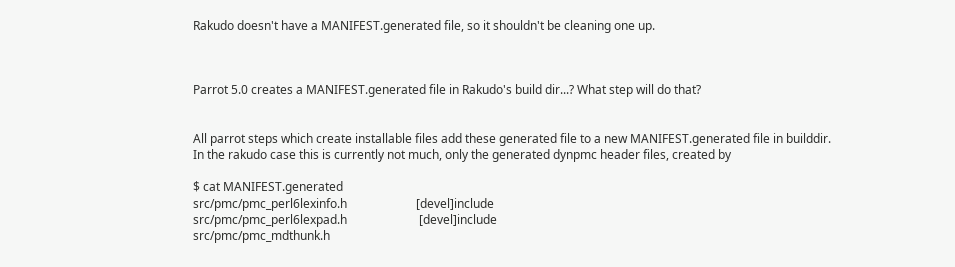Rakudo doesn't have a MANIFEST.generated file, so it shouldn't be cleaning one up.



Parrot 5.0 creates a MANIFEST.generated file in Rakudo's build dir...? What step will do that?


All parrot steps which create installable files add these generated file to a new MANIFEST.generated file in builddir.
In the rakudo case this is currently not much, only the generated dynpmc header files, created by

$ cat MANIFEST.generated
src/pmc/pmc_perl6lexinfo.h                       [devel]include
src/pmc/pmc_perl6lexpad.h                        [devel]include
src/pmc/pmc_mdthunk.h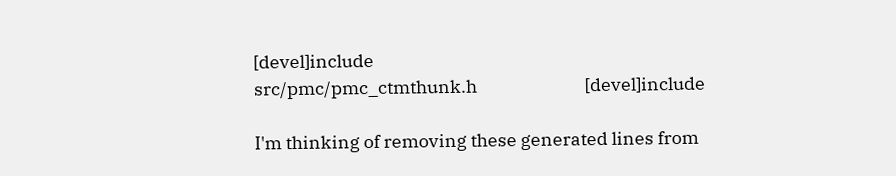[devel]include
src/pmc/pmc_ctmthunk.h                           [devel]include

I'm thinking of removing these generated lines from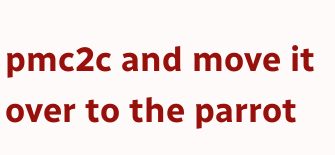pmc2c and move it over to the parrot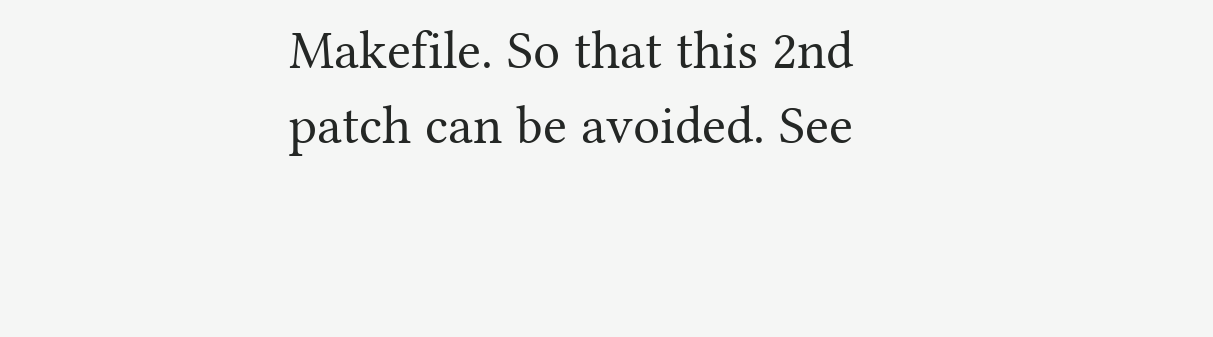Makefile. So that this 2nd patch can be avoided. See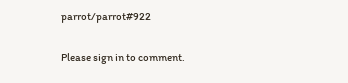parrot/parrot#922

Please sign in to comment.